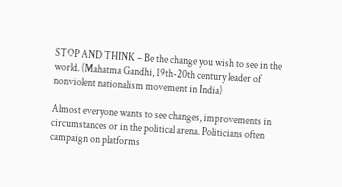STOP AND THINK – Be the change you wish to see in the world. (Mahatma Gandhi, 19th-20th century leader of nonviolent nationalism movement in India)

Almost everyone wants to see changes, improvements in circumstances or in the political arena. Politicians often campaign on platforms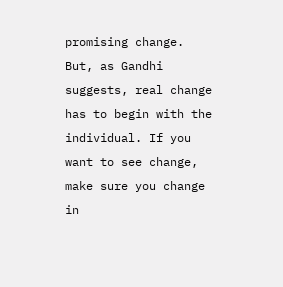promising change. But, as Gandhi suggests, real change has to begin with the individual. If you want to see change, make sure you change in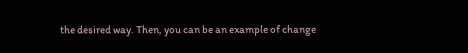the desired way. Then, you can be an example of change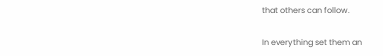that others can follow.

In everything set them an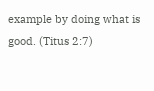example by doing what is good. (Titus 2:7)